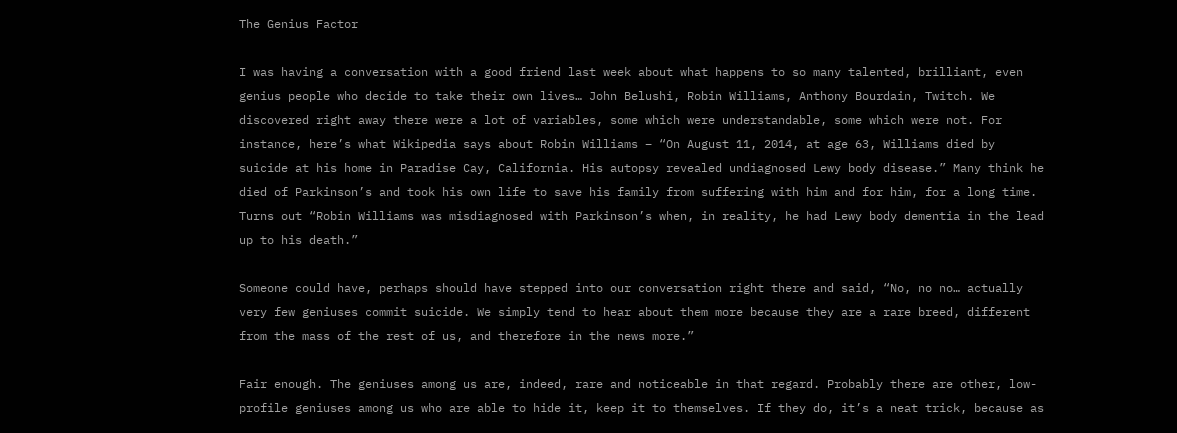The Genius Factor

I was having a conversation with a good friend last week about what happens to so many talented, brilliant, even genius people who decide to take their own lives… John Belushi, Robin Williams, Anthony Bourdain, Twitch. We discovered right away there were a lot of variables, some which were understandable, some which were not. For instance, here’s what Wikipedia says about Robin Williams – “On August 11, 2014, at age 63, Williams died by suicide at his home in Paradise Cay, California. His autopsy revealed undiagnosed Lewy body disease.” Many think he died of Parkinson’s and took his own life to save his family from suffering with him and for him, for a long time. Turns out “Robin Williams was misdiagnosed with Parkinson’s when, in reality, he had Lewy body dementia in the lead up to his death.”

Someone could have, perhaps should have stepped into our conversation right there and said, “No, no no… actually very few geniuses commit suicide. We simply tend to hear about them more because they are a rare breed, different from the mass of the rest of us, and therefore in the news more.”

Fair enough. The geniuses among us are, indeed, rare and noticeable in that regard. Probably there are other, low-profile geniuses among us who are able to hide it, keep it to themselves. If they do, it’s a neat trick, because as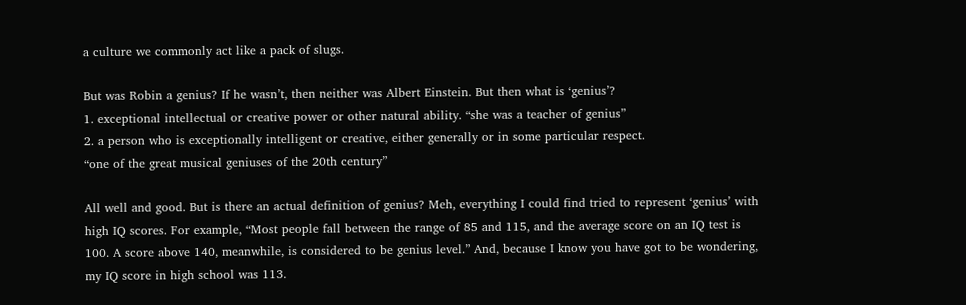a culture we commonly act like a pack of slugs.

But was Robin a genius? If he wasn’t, then neither was Albert Einstein. But then what is ‘genius’?
1. exceptional intellectual or creative power or other natural ability. “she was a teacher of genius”
2. a person who is exceptionally intelligent or creative, either generally or in some particular respect.
“one of the great musical geniuses of the 20th century”

All well and good. But is there an actual definition of genius? Meh, everything I could find tried to represent ‘genius’ with high IQ scores. For example, “Most people fall between the range of 85 and 115, and the average score on an IQ test is 100. A score above 140, meanwhile, is considered to be genius level.” And, because I know you have got to be wondering, my IQ score in high school was 113.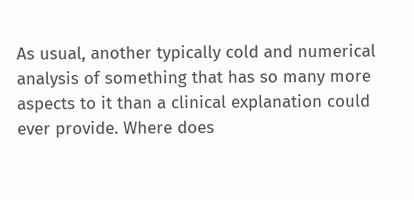As usual, another typically cold and numerical analysis of something that has so many more aspects to it than a clinical explanation could ever provide. Where does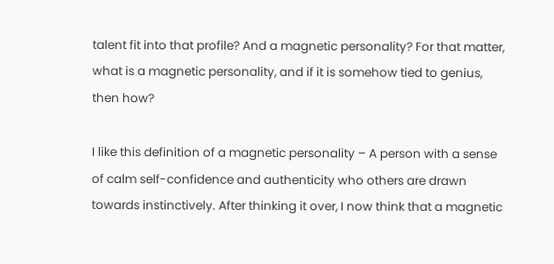talent fit into that profile? And a magnetic personality? For that matter, what is a magnetic personality, and if it is somehow tied to genius, then how?

I like this definition of a magnetic personality – A person with a sense of calm self-confidence and authenticity who others are drawn towards instinctively. After thinking it over, I now think that a magnetic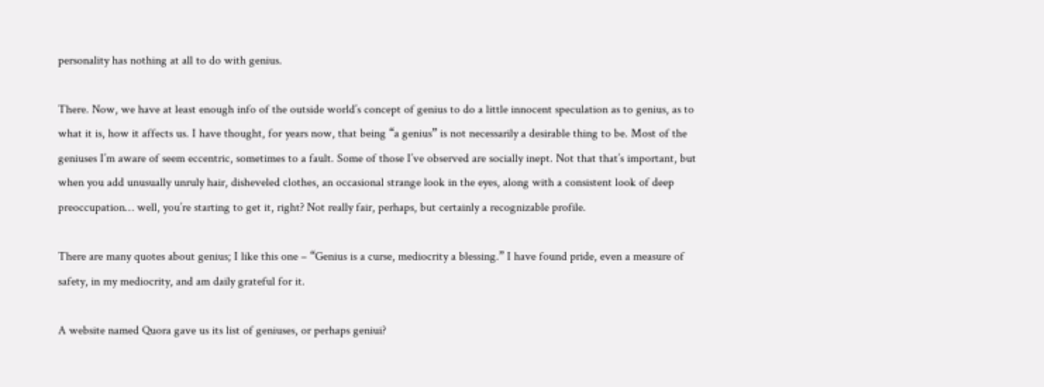personality has nothing at all to do with genius.

There. Now, we have at least enough info of the outside world’s concept of genius to do a little innocent speculation as to genius, as to what it is, how it affects us. I have thought, for years now, that being “a genius” is not necessarily a desirable thing to be. Most of the geniuses I’m aware of seem eccentric, sometimes to a fault. Some of those I’ve observed are socially inept. Not that that’s important, but when you add unusually unruly hair, disheveled clothes, an occasional strange look in the eyes, along with a consistent look of deep preoccupation… well, you’re starting to get it, right? Not really fair, perhaps, but certainly a recognizable profile.

There are many quotes about genius; I like this one – “Genius is a curse, mediocrity a blessing.” I have found pride, even a measure of safety, in my mediocrity, and am daily grateful for it.

A website named Quora gave us its list of geniuses, or perhaps geniui?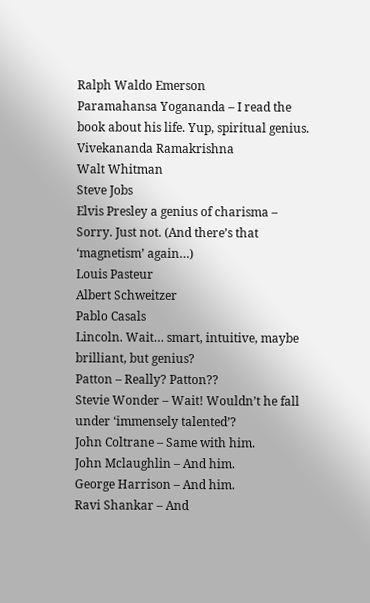Ralph Waldo Emerson
Paramahansa Yogananda – I read the book about his life. Yup, spiritual genius.
Vivekananda Ramakrishna
Walt Whitman
Steve Jobs
Elvis Presley a genius of charisma – Sorry. Just not. (And there’s that ‘magnetism’ again…)
Louis Pasteur
Albert Schweitzer
Pablo Casals
Lincoln. Wait… smart, intuitive, maybe brilliant, but genius?
Patton – Really? Patton??
Stevie Wonder – Wait! Wouldn’t he fall under ‘immensely talented’?
John Coltrane – Same with him.
John Mclaughlin – And him.
George Harrison – And him.
Ravi Shankar – And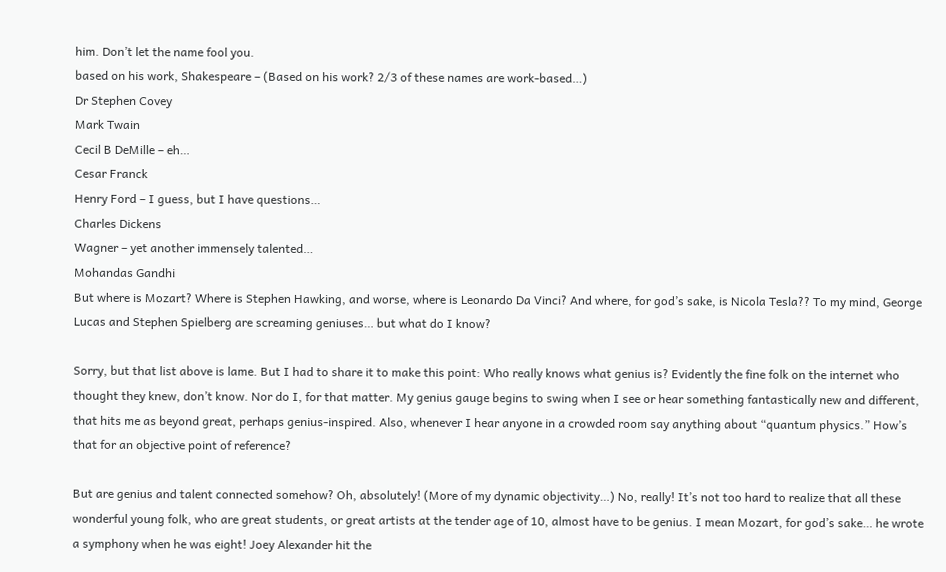him. Don’t let the name fool you.
based on his work, Shakespeare – (Based on his work? 2/3 of these names are work-based…)
Dr Stephen Covey
Mark Twain
Cecil B DeMille – eh…
Cesar Franck
Henry Ford – I guess, but I have questions…
Charles Dickens
Wagner – yet another immensely talented…
Mohandas Gandhi
But where is Mozart? Where is Stephen Hawking, and worse, where is Leonardo Da Vinci? And where, for god’s sake, is Nicola Tesla?? To my mind, George Lucas and Stephen Spielberg are screaming geniuses… but what do I know?

Sorry, but that list above is lame. But I had to share it to make this point: Who really knows what genius is? Evidently the fine folk on the internet who thought they knew, don’t know. Nor do I, for that matter. My genius gauge begins to swing when I see or hear something fantastically new and different, that hits me as beyond great, perhaps genius-inspired. Also, whenever I hear anyone in a crowded room say anything about “quantum physics.” How’s that for an objective point of reference?

But are genius and talent connected somehow? Oh, absolutely! (More of my dynamic objectivity…) No, really! It’s not too hard to realize that all these wonderful young folk, who are great students, or great artists at the tender age of 10, almost have to be genius. I mean Mozart, for god’s sake… he wrote a symphony when he was eight! Joey Alexander hit the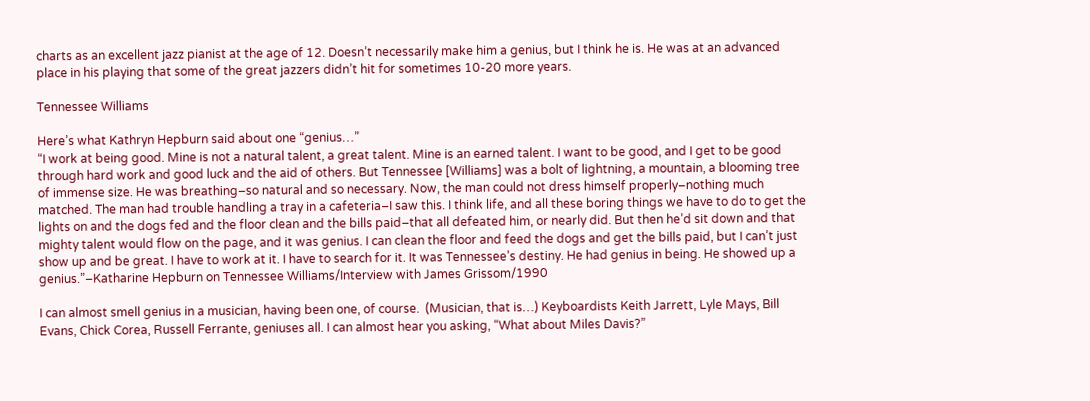charts as an excellent jazz pianist at the age of 12. Doesn’t necessarily make him a genius, but I think he is. He was at an advanced place in his playing that some of the great jazzers didn’t hit for sometimes 10-20 more years.

Tennessee Williams

Here’s what Kathryn Hepburn said about one “genius…”
“I work at being good. Mine is not a natural talent, a great talent. Mine is an earned talent. I want to be good, and I get to be good through hard work and good luck and the aid of others. But Tennessee [Williams] was a bolt of lightning, a mountain, a blooming tree of immense size. He was breathing–so natural and so necessary. Now, the man could not dress himself properly–nothing much matched. The man had trouble handling a tray in a cafeteria–I saw this. I think life, and all these boring things we have to do to get the lights on and the dogs fed and the floor clean and the bills paid–that all defeated him, or nearly did. But then he’d sit down and that mighty talent would flow on the page, and it was genius. I can clean the floor and feed the dogs and get the bills paid, but I can’t just show up and be great. I have to work at it. I have to search for it. It was Tennessee’s destiny. He had genius in being. He showed up a genius.”–Katharine Hepburn on Tennessee Williams/Interview with James Grissom/1990

I can almost smell genius in a musician, having been one, of course.  (Musician, that is…) Keyboardists Keith Jarrett, Lyle Mays, Bill Evans, Chick Corea, Russell Ferrante, geniuses all. I can almost hear you asking, “What about Miles Davis?”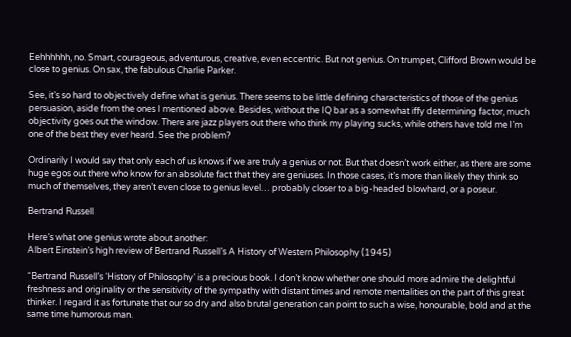Eehhhhhh, no. Smart, courageous, adventurous, creative, even eccentric. But not genius. On trumpet, Clifford Brown would be close to genius. On sax, the fabulous Charlie Parker.

See, it’s so hard to objectively define what is genius. There seems to be little defining characteristics of those of the genius persuasion, aside from the ones I mentioned above. Besides, without the IQ bar as a somewhat iffy determining factor, much objectivity goes out the window. There are jazz players out there who think my playing sucks, while others have told me I’m one of the best they ever heard. See the problem?

Ordinarily I would say that only each of us knows if we are truly a genius or not. But that doesn’t work either, as there are some huge egos out there who know for an absolute fact that they are geniuses. In those cases, it’s more than likely they think so much of themselves, they aren’t even close to genius level… probably closer to a big-headed blowhard, or a poseur.

Bertrand Russell

Here’s what one genius wrote about another:
Albert Einstein’s high review of Bertrand Russell’s A History of Western Philosophy (1945)

“Bertrand Russell’s ‘History of Philosophy’ is a precious book. I don’t know whether one should more admire the delightful freshness and originality or the sensitivity of the sympathy with distant times and remote mentalities on the part of this great thinker. I regard it as fortunate that our so dry and also brutal generation can point to such a wise, honourable, bold and at the same time humorous man.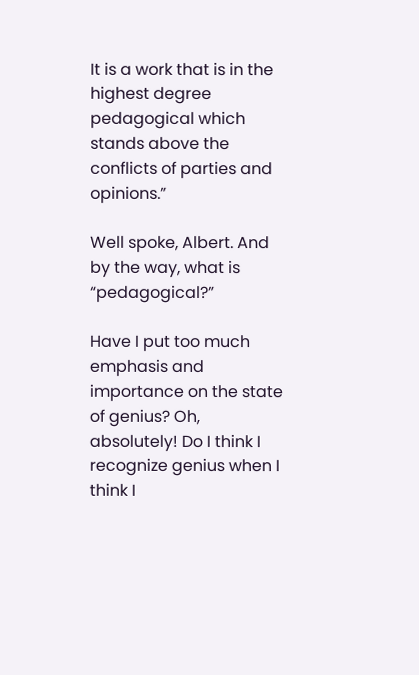It is a work that is in the highest degree pedagogical which stands above the conflicts of parties and opinions.”

Well spoke, Albert. And by the way, what is “pedagogical?”

Have I put too much emphasis and importance on the state of genius? Oh, absolutely! Do I think I recognize genius when I think I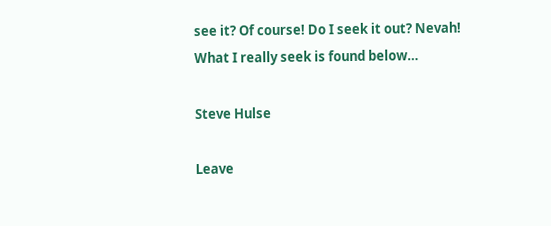see it? Of course! Do I seek it out? Nevah! What I really seek is found below…

Steve Hulse

Leave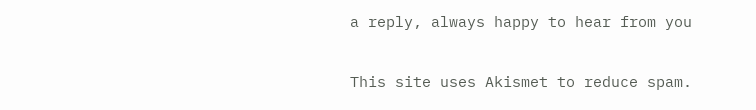a reply, always happy to hear from you

This site uses Akismet to reduce spam.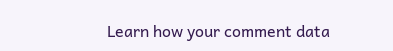Learn how your comment data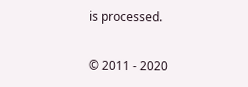is processed.

© 2011 - 2020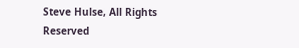Steve Hulse, All Rights Reserved